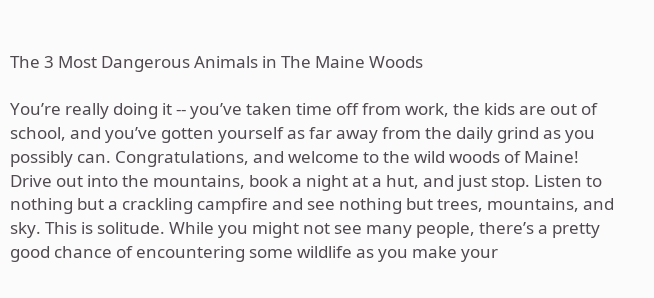The 3 Most Dangerous Animals in The Maine Woods

You’re really doing it -- you’ve taken time off from work, the kids are out of school, and you’ve gotten yourself as far away from the daily grind as you possibly can. Congratulations, and welcome to the wild woods of Maine! Drive out into the mountains, book a night at a hut, and just stop. Listen to nothing but a crackling campfire and see nothing but trees, mountains, and sky. This is solitude. While you might not see many people, there’s a pretty good chance of encountering some wildlife as you make your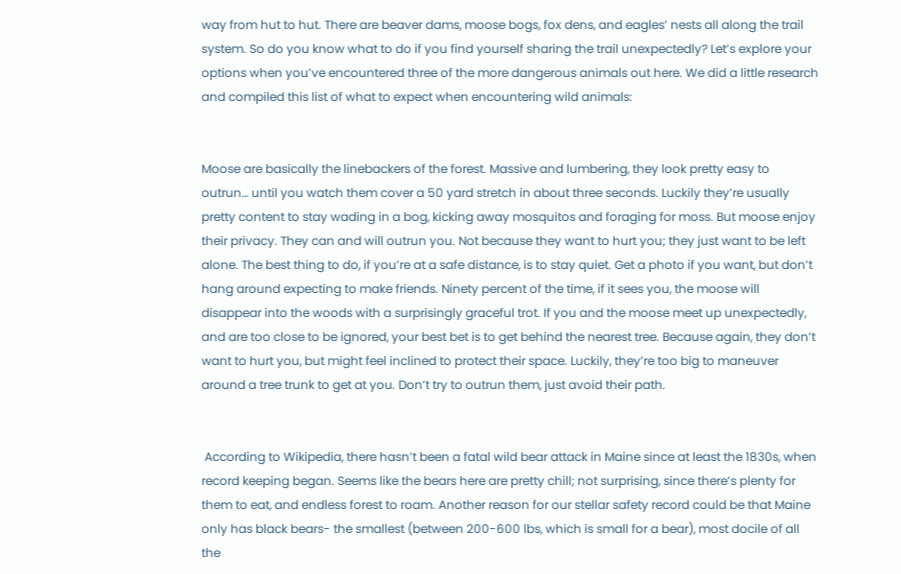way from hut to hut. There are beaver dams, moose bogs, fox dens, and eagles’ nests all along the trail system. So do you know what to do if you find yourself sharing the trail unexpectedly? Let’s explore your options when you’ve encountered three of the more dangerous animals out here. We did a little research and compiled this list of what to expect when encountering wild animals:


Moose are basically the linebackers of the forest. Massive and lumbering, they look pretty easy to outrun… until you watch them cover a 50 yard stretch in about three seconds. Luckily they’re usually pretty content to stay wading in a bog, kicking away mosquitos and foraging for moss. But moose enjoy their privacy. They can and will outrun you. Not because they want to hurt you; they just want to be left alone. The best thing to do, if you’re at a safe distance, is to stay quiet. Get a photo if you want, but don’t hang around expecting to make friends. Ninety percent of the time, if it sees you, the moose will disappear into the woods with a surprisingly graceful trot. If you and the moose meet up unexpectedly, and are too close to be ignored, your best bet is to get behind the nearest tree. Because again, they don’t want to hurt you, but might feel inclined to protect their space. Luckily, they’re too big to maneuver around a tree trunk to get at you. Don’t try to outrun them, just avoid their path.


 According to Wikipedia, there hasn’t been a fatal wild bear attack in Maine since at least the 1830s, when record keeping began. Seems like the bears here are pretty chill; not surprising, since there’s plenty for them to eat, and endless forest to roam. Another reason for our stellar safety record could be that Maine only has black bears- the smallest (between 200-600 lbs, which is small for a bear), most docile of all the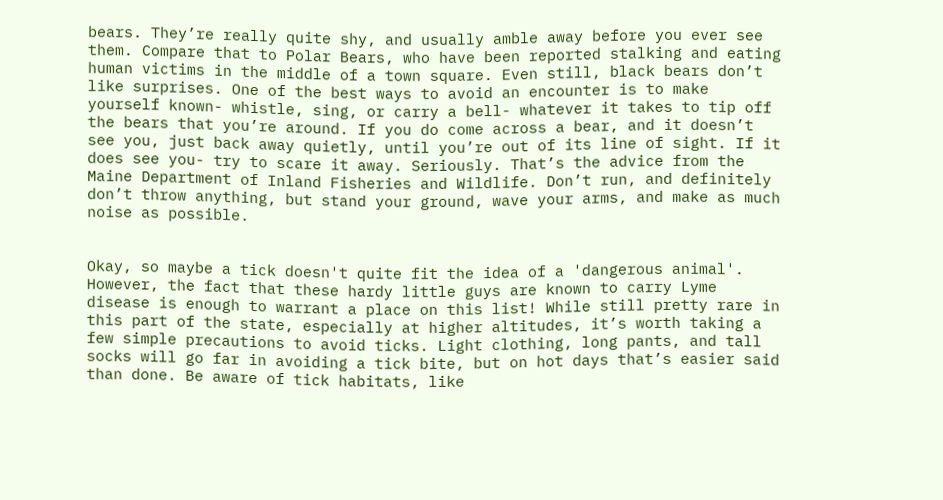bears. They’re really quite shy, and usually amble away before you ever see them. Compare that to Polar Bears, who have been reported stalking and eating human victims in the middle of a town square. Even still, black bears don’t like surprises. One of the best ways to avoid an encounter is to make yourself known- whistle, sing, or carry a bell- whatever it takes to tip off the bears that you’re around. If you do come across a bear, and it doesn’t see you, just back away quietly, until you’re out of its line of sight. If it does see you- try to scare it away. Seriously. That’s the advice from the Maine Department of Inland Fisheries and Wildlife. Don’t run, and definitely don’t throw anything, but stand your ground, wave your arms, and make as much noise as possible.


Okay, so maybe a tick doesn't quite fit the idea of a 'dangerous animal'. However, the fact that these hardy little guys are known to carry Lyme disease is enough to warrant a place on this list! While still pretty rare in this part of the state, especially at higher altitudes, it’s worth taking a few simple precautions to avoid ticks. Light clothing, long pants, and tall socks will go far in avoiding a tick bite, but on hot days that’s easier said than done. Be aware of tick habitats, like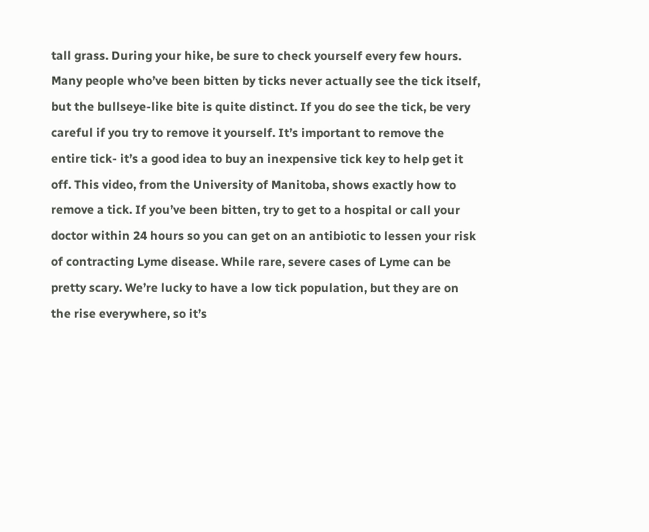tall grass. During your hike, be sure to check yourself every few hours. Many people who’ve been bitten by ticks never actually see the tick itself, but the bullseye-like bite is quite distinct. If you do see the tick, be very careful if you try to remove it yourself. It’s important to remove the entire tick- it’s a good idea to buy an inexpensive tick key to help get it off. This video, from the University of Manitoba, shows exactly how to remove a tick. If you’ve been bitten, try to get to a hospital or call your doctor within 24 hours so you can get on an antibiotic to lessen your risk of contracting Lyme disease. While rare, severe cases of Lyme can be pretty scary. We’re lucky to have a low tick population, but they are on the rise everywhere, so it’s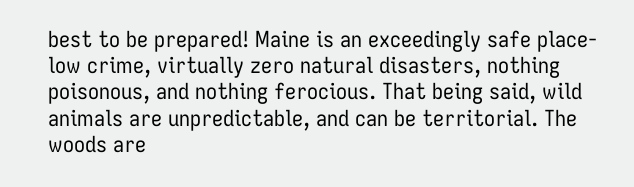best to be prepared! Maine is an exceedingly safe place- low crime, virtually zero natural disasters, nothing poisonous, and nothing ferocious. That being said, wild animals are unpredictable, and can be territorial. The woods are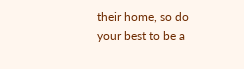their home, so do your best to be a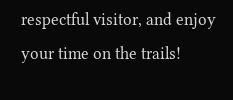respectful visitor, and enjoy your time on the trails!